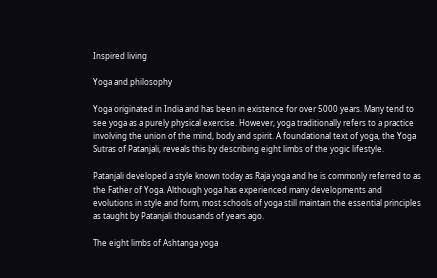Inspired living

Yoga and philosophy

Yoga originated in India and has been in existence for over 5000 years. Many tend to see yoga as a purely physical exercise. However, yoga traditionally refers to a practice involving the union of the mind, body and spirit. A foundational text of yoga, the Yoga Sutras of Patanjali, reveals this by describing eight limbs of the yogic lifestyle.

Patanjali developed a style known today as Raja yoga and he is commonly referred to as the Father of Yoga. Although yoga has experienced many developments and evolutions in style and form, most schools of yoga still maintain the essential principles as taught by Patanjali thousands of years ago.

The eight limbs of Ashtanga yoga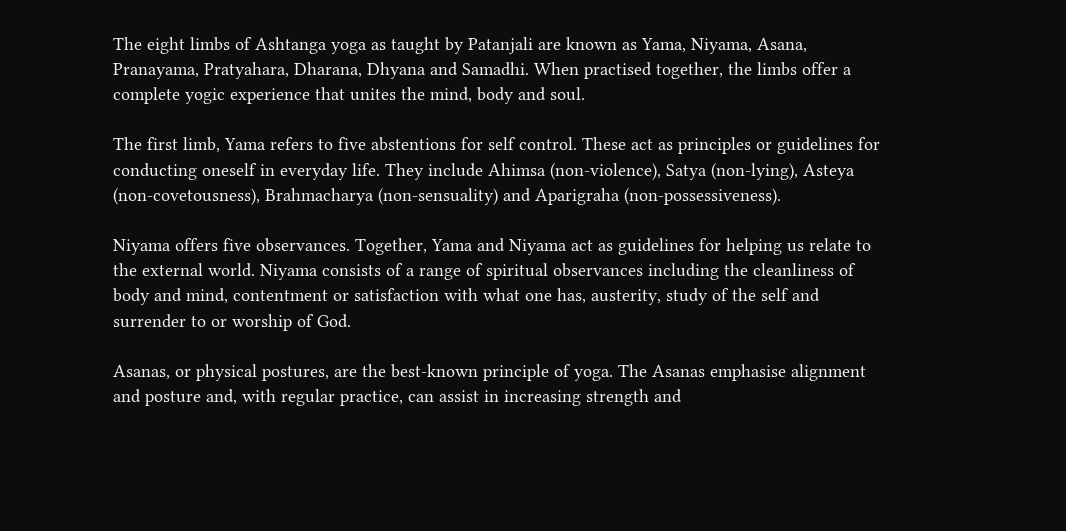The eight limbs of Ashtanga yoga as taught by Patanjali are known as Yama, Niyama, Asana, Pranayama, Pratyahara, Dharana, Dhyana and Samadhi. When practised together, the limbs offer a complete yogic experience that unites the mind, body and soul.

The first limb, Yama refers to five abstentions for self control. These act as principles or guidelines for conducting oneself in everyday life. They include Ahimsa (non-violence), Satya (non-lying), Asteya (non-covetousness), Brahmacharya (non-sensuality) and Aparigraha (non-possessiveness).

Niyama offers five observances. Together, Yama and Niyama act as guidelines for helping us relate to the external world. Niyama consists of a range of spiritual observances including the cleanliness of body and mind, contentment or satisfaction with what one has, austerity, study of the self and surrender to or worship of God.

Asanas, or physical postures, are the best-known principle of yoga. The Asanas emphasise alignment and posture and, with regular practice, can assist in increasing strength and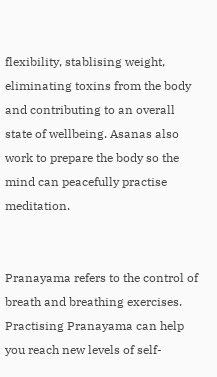flexibility, stablising weight, eliminating toxins from the body and contributing to an overall state of wellbeing. Asanas also work to prepare the body so the mind can peacefully practise meditation.


Pranayama refers to the control of breath and breathing exercises. Practising Pranayama can help you reach new levels of self-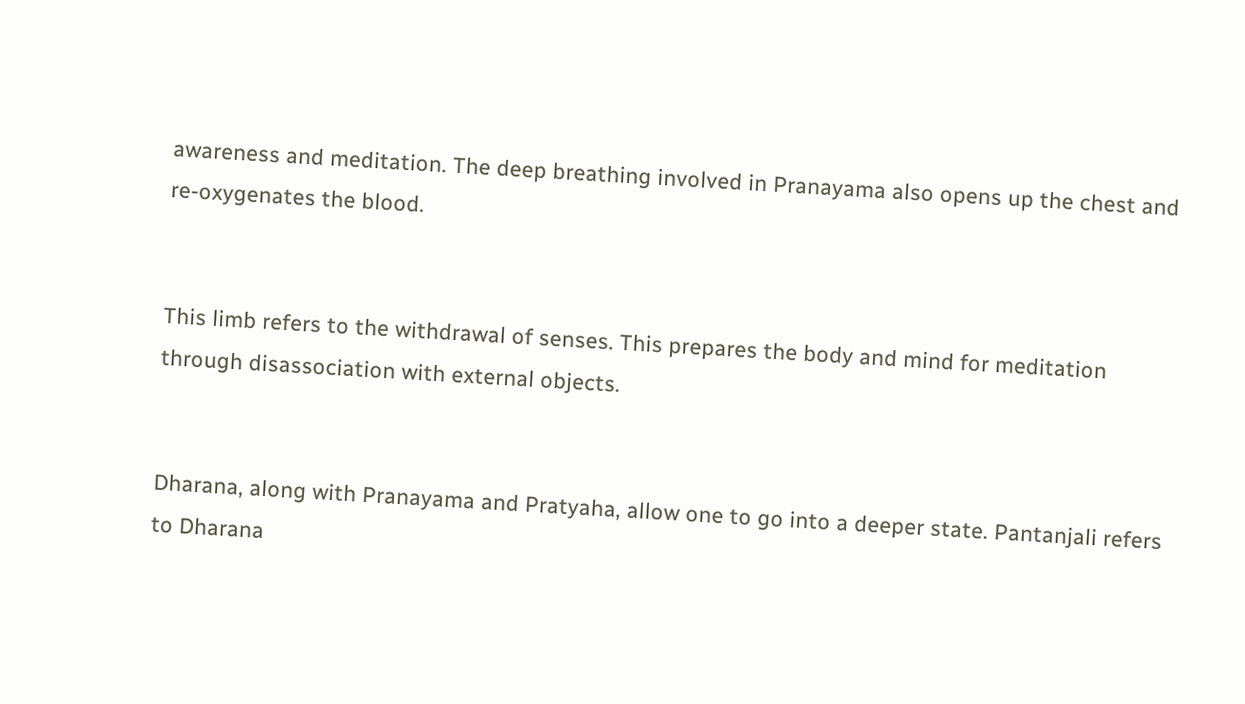awareness and meditation. The deep breathing involved in Pranayama also opens up the chest and re-oxygenates the blood.


This limb refers to the withdrawal of senses. This prepares the body and mind for meditation through disassociation with external objects.


Dharana, along with Pranayama and Pratyaha, allow one to go into a deeper state. Pantanjali refers to Dharana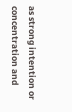as strong intention or concentration and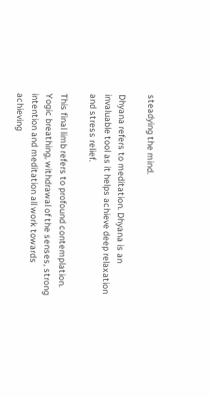steadying the mind.

Dhyana refers to meditation. Dhyana is an invaluable tool as it helps achieve deep relaxation and stress relief.

This final limb refers to profound contemplation. Yogic breathing, withdrawal of the senses, strong intention and meditation all work towards achieving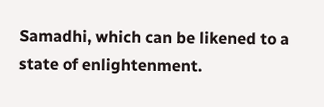Samadhi, which can be likened to a state of enlightenment.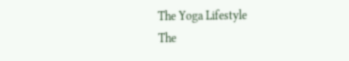The Yoga Lifestyle
The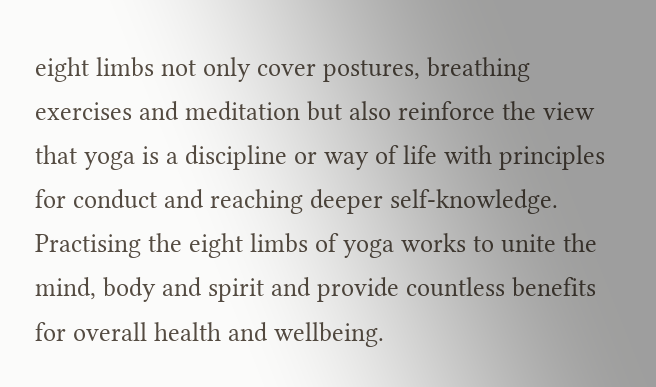eight limbs not only cover postures, breathing exercises and meditation but also reinforce the view that yoga is a discipline or way of life with principles for conduct and reaching deeper self-knowledge. Practising the eight limbs of yoga works to unite the mind, body and spirit and provide countless benefits for overall health and wellbeing.